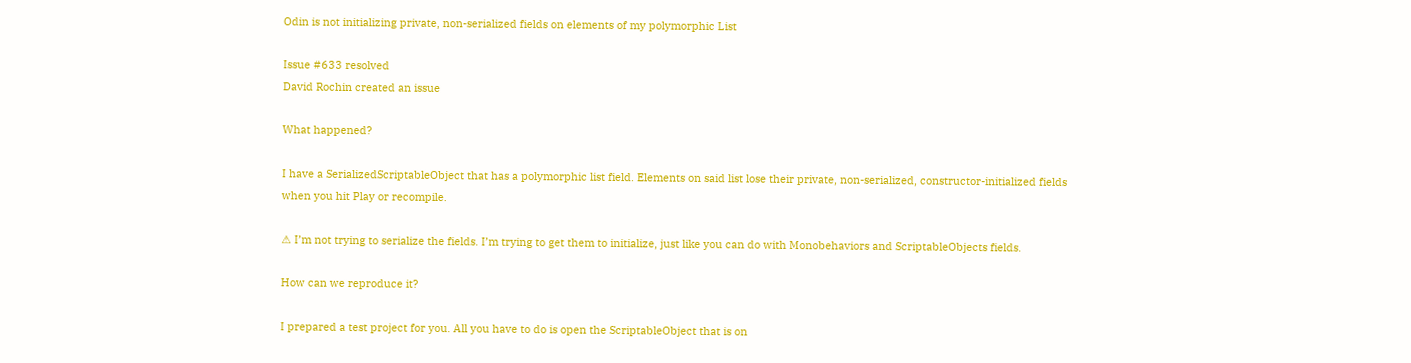Odin is not initializing private, non-serialized fields on elements of my polymorphic List

Issue #633 resolved
David Rochin created an issue

What happened?

I have a SerializedScriptableObject that has a polymorphic list field. Elements on said list lose their private, non-serialized, constructor-initialized fields when you hit Play or recompile.

⚠ I’m not trying to serialize the fields. I’m trying to get them to initialize, just like you can do with Monobehaviors and ScriptableObjects fields.

How can we reproduce it?

I prepared a test project for you. All you have to do is open the ScriptableObject that is on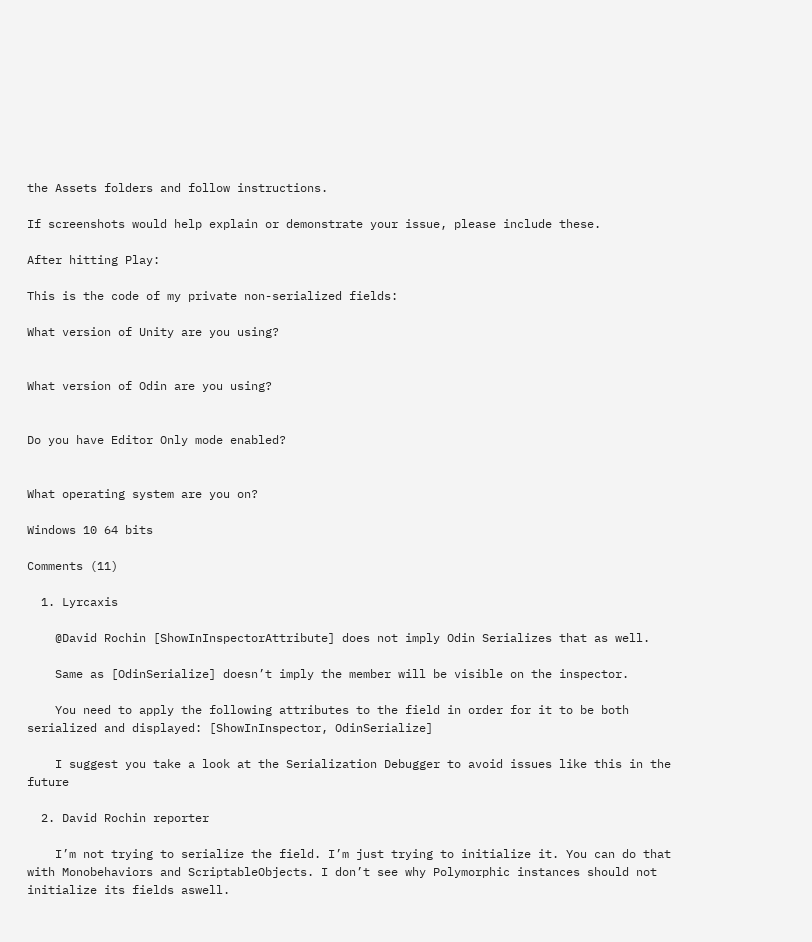the Assets folders and follow instructions.

If screenshots would help explain or demonstrate your issue, please include these.

After hitting Play:

This is the code of my private non-serialized fields:

What version of Unity are you using?


What version of Odin are you using?


Do you have Editor Only mode enabled?


What operating system are you on?

Windows 10 64 bits

Comments (11)

  1. Lyrcaxis

    @David Rochin [ShowInInspectorAttribute] does not imply Odin Serializes that as well.

    Same as [OdinSerialize] doesn’t imply the member will be visible on the inspector.

    You need to apply the following attributes to the field in order for it to be both serialized and displayed: [ShowInInspector, OdinSerialize]

    I suggest you take a look at the Serialization Debugger to avoid issues like this in the future

  2. David Rochin reporter

    I’m not trying to serialize the field. I’m just trying to initialize it. You can do that with Monobehaviors and ScriptableObjects. I don’t see why Polymorphic instances should not initialize its fields aswell.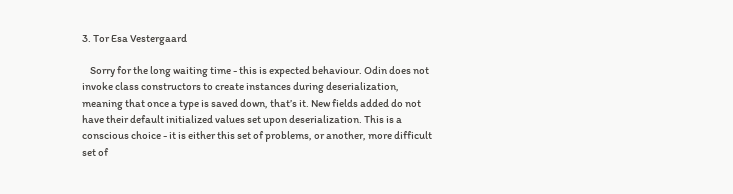3. Tor Esa Vestergaard

    Sorry for the long waiting time - this is expected behaviour. Odin does not invoke class constructors to create instances during deserialization, meaning that once a type is saved down, that’s it. New fields added do not have their default initialized values set upon deserialization. This is a conscious choice - it is either this set of problems, or another, more difficult set of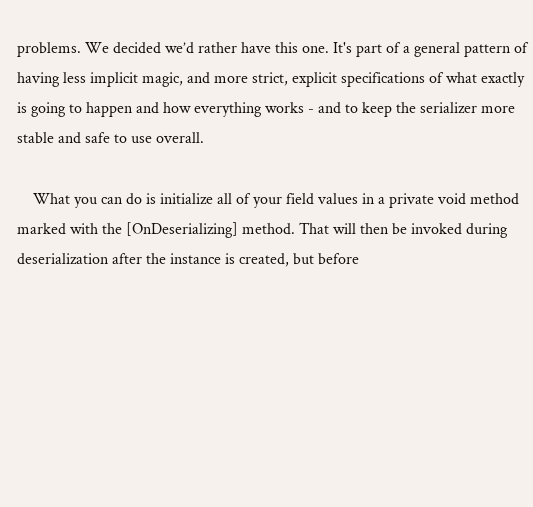problems. We decided we’d rather have this one. It's part of a general pattern of having less implicit magic, and more strict, explicit specifications of what exactly is going to happen and how everything works - and to keep the serializer more stable and safe to use overall.

    What you can do is initialize all of your field values in a private void method marked with the [OnDeserializing] method. That will then be invoked during deserialization after the instance is created, but before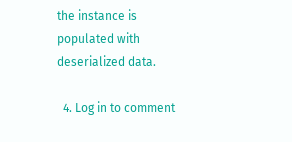the instance is populated with deserialized data.

  4. Log in to comment